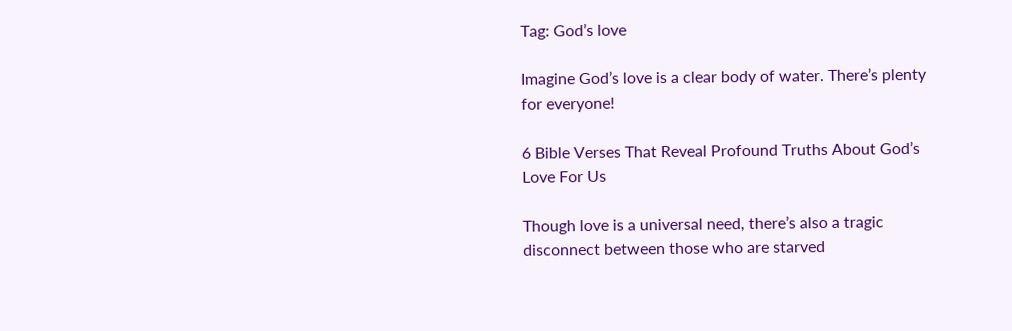Tag: God’s love

Imagine God’s love is a clear body of water. There’s plenty for everyone!

6 Bible Verses That Reveal Profound Truths About God’s Love For Us

Though love is a universal need, there’s also a tragic disconnect between those who are starved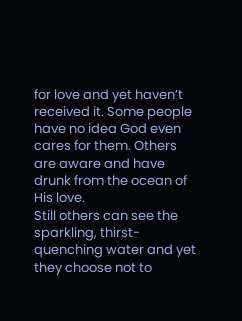for love and yet haven’t received it. Some people have no idea God even cares for them. Others are aware and have drunk from the ocean of His love.
Still others can see the sparkling, thirst-quenching water and yet they choose not to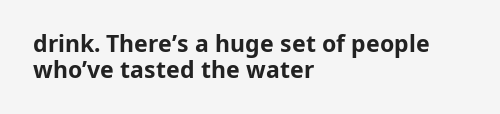drink. There’s a huge set of people who’ve tasted the water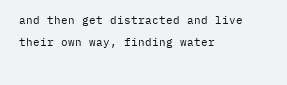and then get distracted and live their own way, finding water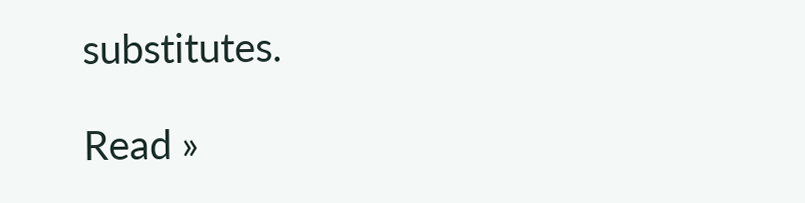substitutes.

Read »